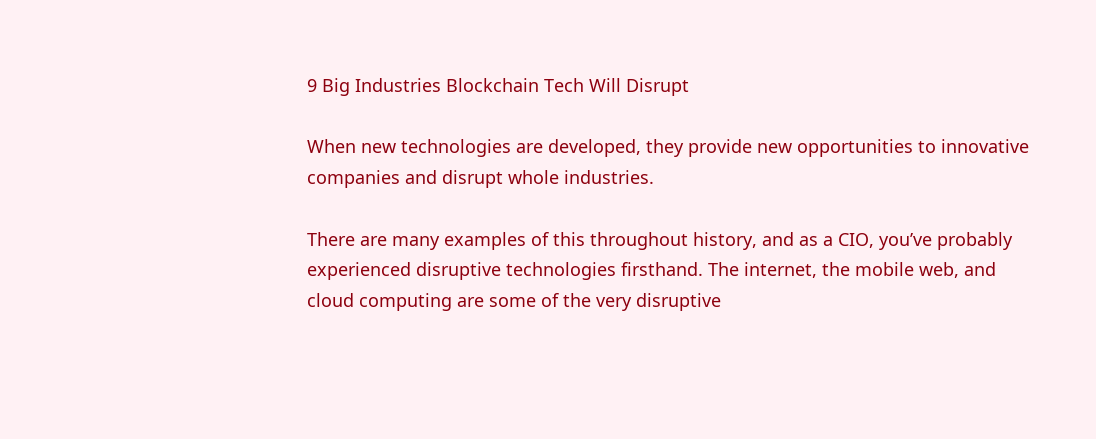9 Big Industries Blockchain Tech Will Disrupt

When new technologies are developed, they provide new opportunities to innovative companies and disrupt whole industries.

There are many examples of this throughout history, and as a CIO, you’ve probably experienced disruptive technologies firsthand. The internet, the mobile web, and cloud computing are some of the very disruptive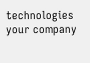technologies your company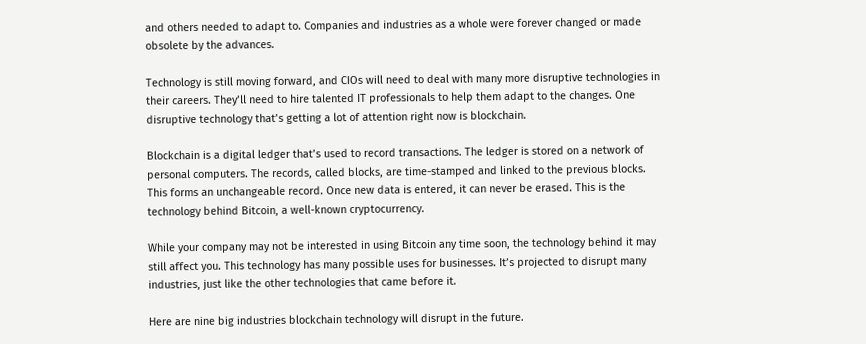and others needed to adapt to. Companies and industries as a whole were forever changed or made obsolete by the advances.

Technology is still moving forward, and CIOs will need to deal with many more disruptive technologies in their careers. They’ll need to hire talented IT professionals to help them adapt to the changes. One disruptive technology that’s getting a lot of attention right now is blockchain.

Blockchain is a digital ledger that’s used to record transactions. The ledger is stored on a network of personal computers. The records, called blocks, are time-stamped and linked to the previous blocks. This forms an unchangeable record. Once new data is entered, it can never be erased. This is the technology behind Bitcoin, a well-known cryptocurrency.

While your company may not be interested in using Bitcoin any time soon, the technology behind it may still affect you. This technology has many possible uses for businesses. It’s projected to disrupt many industries, just like the other technologies that came before it.

Here are nine big industries blockchain technology will disrupt in the future.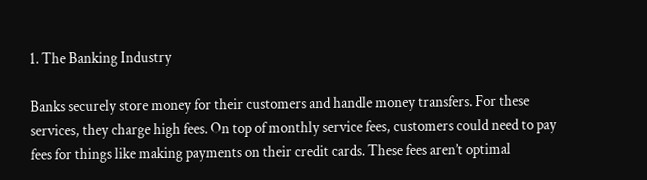1. The Banking Industry

Banks securely store money for their customers and handle money transfers. For these services, they charge high fees. On top of monthly service fees, customers could need to pay fees for things like making payments on their credit cards. These fees aren’t optimal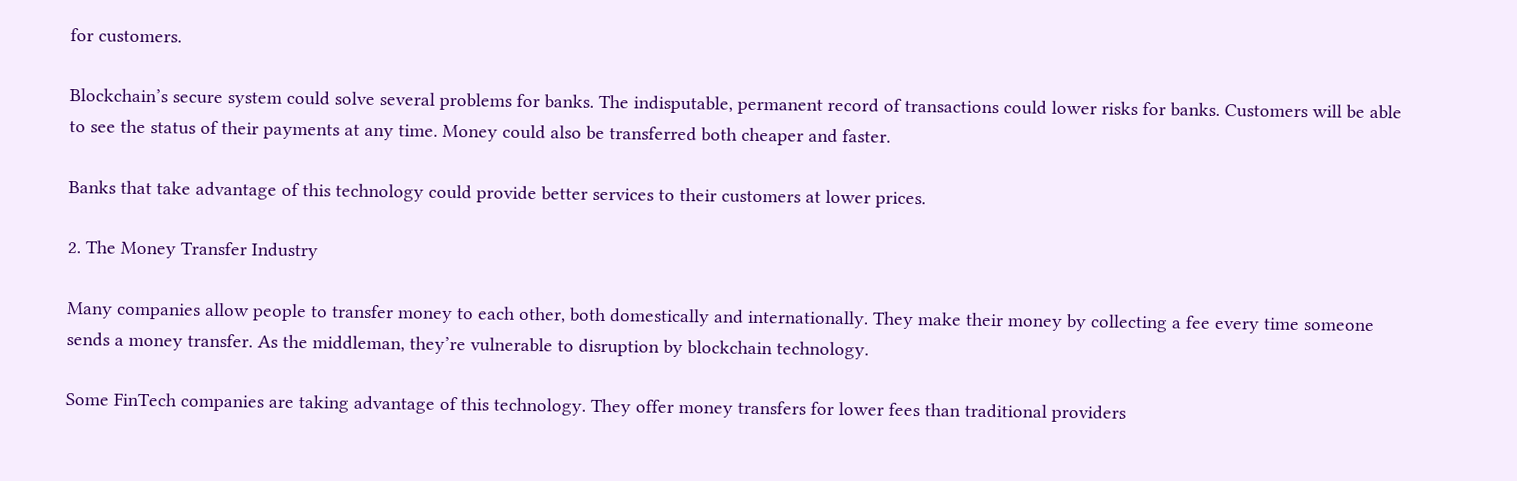for customers.

Blockchain’s secure system could solve several problems for banks. The indisputable, permanent record of transactions could lower risks for banks. Customers will be able to see the status of their payments at any time. Money could also be transferred both cheaper and faster.

Banks that take advantage of this technology could provide better services to their customers at lower prices.

2. The Money Transfer Industry

Many companies allow people to transfer money to each other, both domestically and internationally. They make their money by collecting a fee every time someone sends a money transfer. As the middleman, they’re vulnerable to disruption by blockchain technology.

Some FinTech companies are taking advantage of this technology. They offer money transfers for lower fees than traditional providers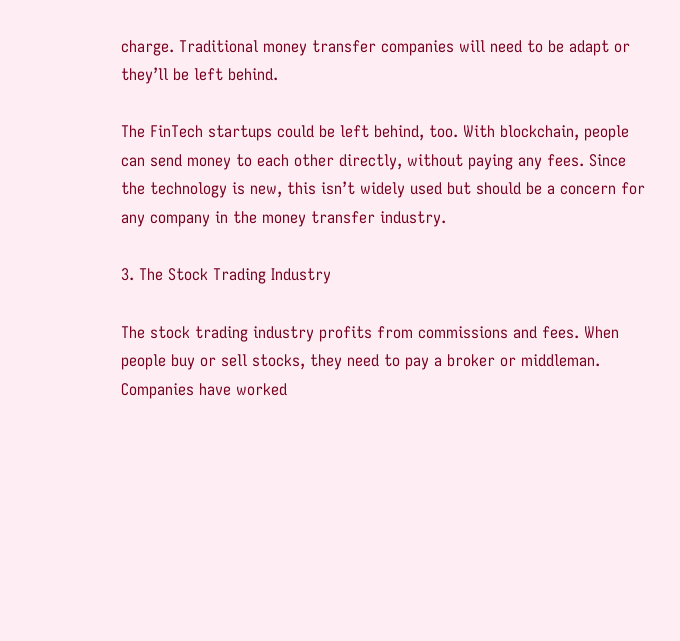charge. Traditional money transfer companies will need to be adapt or they’ll be left behind.

The FinTech startups could be left behind, too. With blockchain, people can send money to each other directly, without paying any fees. Since the technology is new, this isn’t widely used but should be a concern for any company in the money transfer industry.

3. The Stock Trading Industry

The stock trading industry profits from commissions and fees. When people buy or sell stocks, they need to pay a broker or middleman. Companies have worked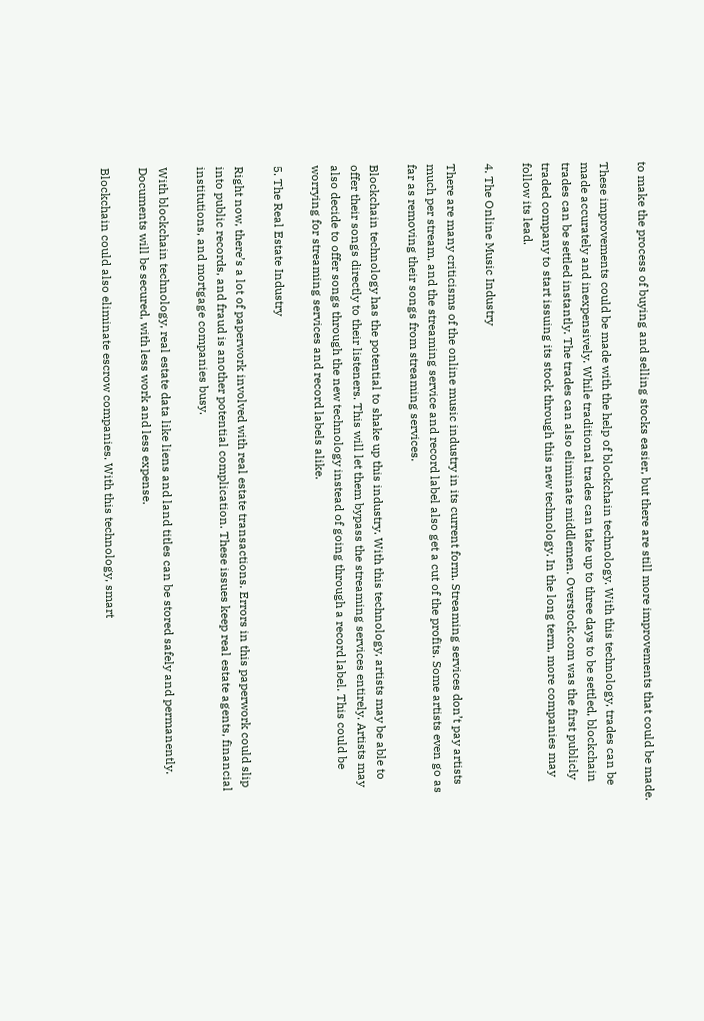to make the process of buying and selling stocks easier, but there are still more improvements that could be made.

These improvements could be made with the help of blockchain technology. With this technology, trades can be made accurately and inexpensively. While traditional trades can take up to three days to be settled, blockchain trades can be settled instantly. The trades can also eliminate middlemen. Overstock.com was the first publicly traded company to start issuing its stock through this new technology. In the long term, more companies may follow its lead.

4. The Online Music Industry

There are many criticisms of the online music industry in its current form. Streaming services don’t pay artists much per stream, and the streaming service and record label also get a cut of the profits. Some artists even go as far as removing their songs from streaming services.

Blockchain technology has the potential to shake up this industry. With this technology, artists may be able to offer their songs directly to their listeners. This will let them bypass the streaming services entirely. Artists may also decide to offer songs through the new technology instead of going through a record label. This could be worrying for streaming services and record labels alike.

5. The Real Estate Industry

Right now, there’s a lot of paperwork involved with real estate transactions. Errors in this paperwork could slip into public records, and fraud is another potential complication. These issues keep real estate agents, financial institutions, and mortgage companies busy.

With blockchain technology, real estate data like liens and land titles can be stored safely and permanently. Documents will be secured, with less work and less expense.

Blockchain could also eliminate escrow companies. With this technology, smart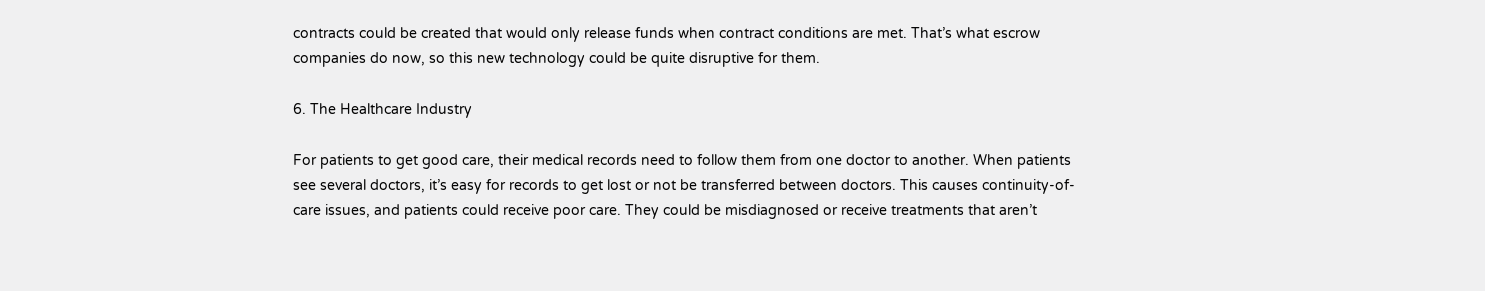contracts could be created that would only release funds when contract conditions are met. That’s what escrow companies do now, so this new technology could be quite disruptive for them.

6. The Healthcare Industry

For patients to get good care, their medical records need to follow them from one doctor to another. When patients see several doctors, it’s easy for records to get lost or not be transferred between doctors. This causes continuity-of-care issues, and patients could receive poor care. They could be misdiagnosed or receive treatments that aren’t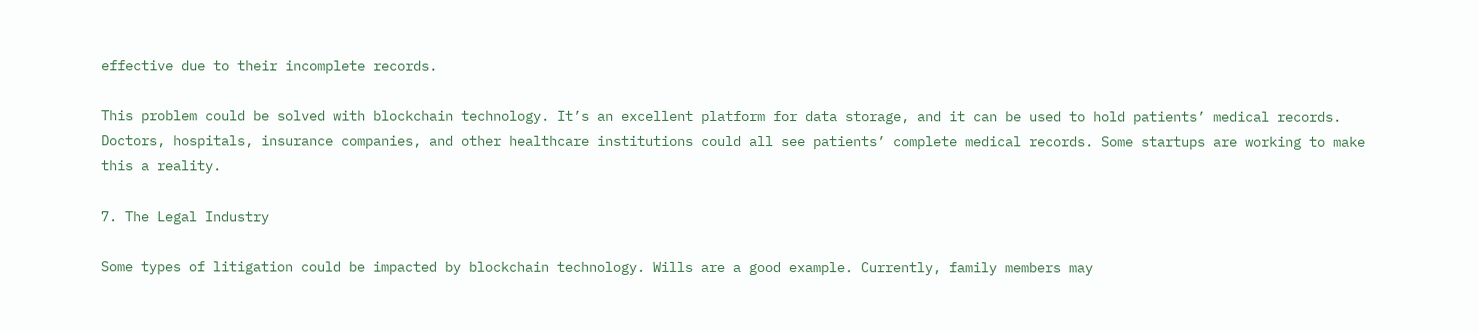effective due to their incomplete records.

This problem could be solved with blockchain technology. It’s an excellent platform for data storage, and it can be used to hold patients’ medical records. Doctors, hospitals, insurance companies, and other healthcare institutions could all see patients’ complete medical records. Some startups are working to make this a reality.

7. The Legal Industry

Some types of litigation could be impacted by blockchain technology. Wills are a good example. Currently, family members may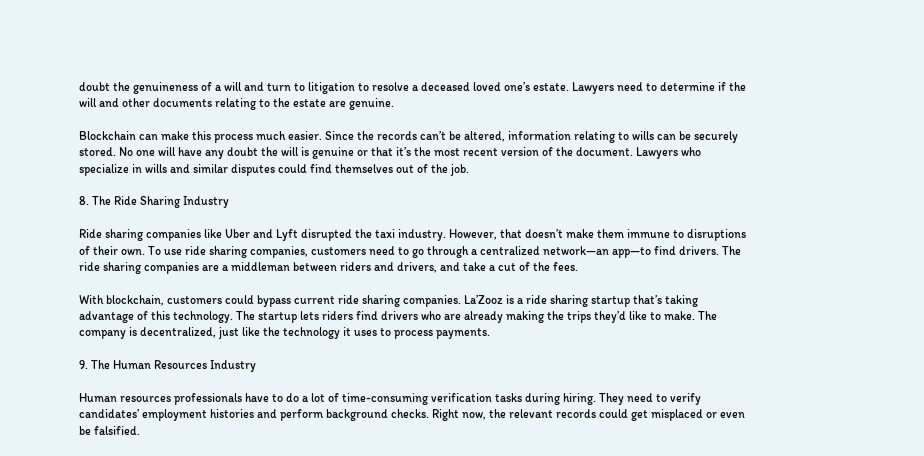doubt the genuineness of a will and turn to litigation to resolve a deceased loved one’s estate. Lawyers need to determine if the will and other documents relating to the estate are genuine.

Blockchain can make this process much easier. Since the records can’t be altered, information relating to wills can be securely stored. No one will have any doubt the will is genuine or that it’s the most recent version of the document. Lawyers who specialize in wills and similar disputes could find themselves out of the job.

8. The Ride Sharing Industry

Ride sharing companies like Uber and Lyft disrupted the taxi industry. However, that doesn’t make them immune to disruptions of their own. To use ride sharing companies, customers need to go through a centralized network—an app—to find drivers. The ride sharing companies are a middleman between riders and drivers, and take a cut of the fees.

With blockchain, customers could bypass current ride sharing companies. La’Zooz is a ride sharing startup that’s taking advantage of this technology. The startup lets riders find drivers who are already making the trips they’d like to make. The company is decentralized, just like the technology it uses to process payments.

9. The Human Resources Industry

Human resources professionals have to do a lot of time-consuming verification tasks during hiring. They need to verify candidates’ employment histories and perform background checks. Right now, the relevant records could get misplaced or even be falsified.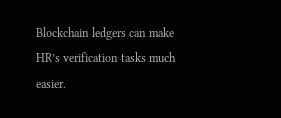Blockchain ledgers can make HR’s verification tasks much easier.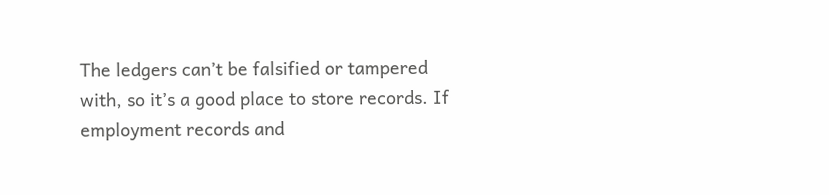The ledgers can’t be falsified or tampered with, so it’s a good place to store records. If employment records and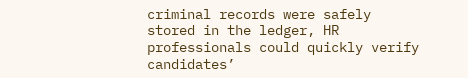criminal records were safely stored in the ledger, HR professionals could quickly verify candidates’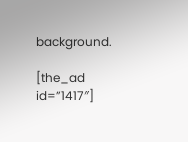background.

[the_ad id=”1417″]